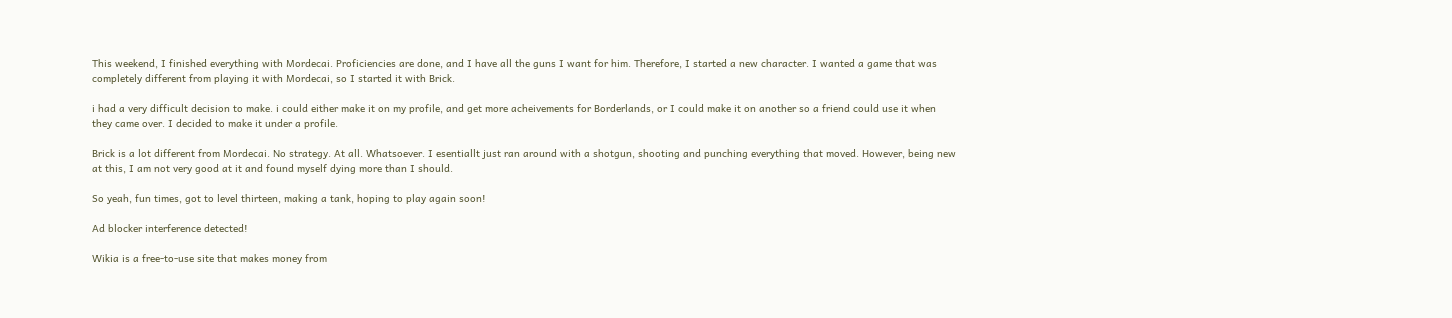This weekend, I finished everything with Mordecai. Proficiencies are done, and I have all the guns I want for him. Therefore, I started a new character. I wanted a game that was completely different from playing it with Mordecai, so I started it with Brick.

i had a very difficult decision to make. i could either make it on my profile, and get more acheivements for Borderlands, or I could make it on another so a friend could use it when they came over. I decided to make it under a profile.

Brick is a lot different from Mordecai. No strategy. At all. Whatsoever. I esentiallt just ran around with a shotgun, shooting and punching everything that moved. However, being new at this, I am not very good at it and found myself dying more than I should.

So yeah, fun times, got to level thirteen, making a tank, hoping to play again soon!

Ad blocker interference detected!

Wikia is a free-to-use site that makes money from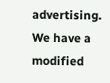advertising. We have a modified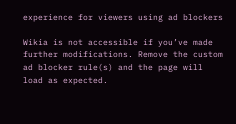experience for viewers using ad blockers

Wikia is not accessible if you’ve made further modifications. Remove the custom ad blocker rule(s) and the page will load as expected.